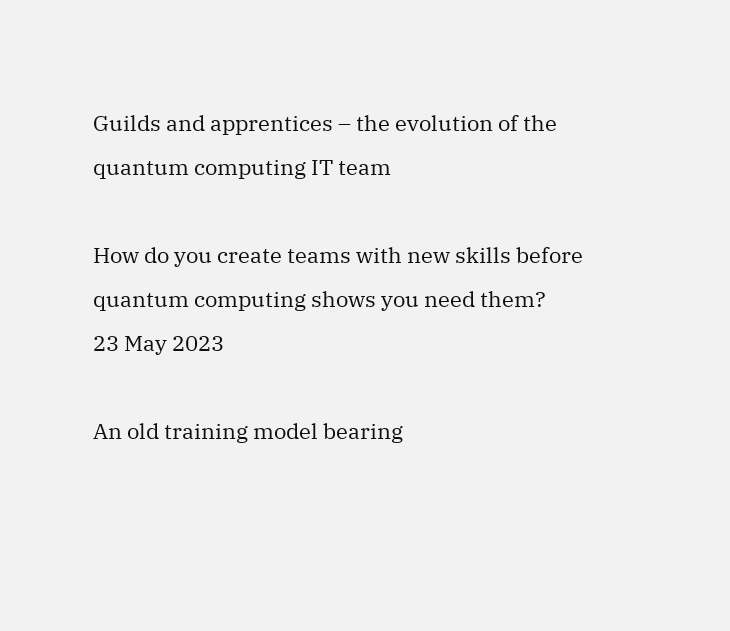Guilds and apprentices – the evolution of the quantum computing IT team

How do you create teams with new skills before quantum computing shows you need them?
23 May 2023

An old training model bearing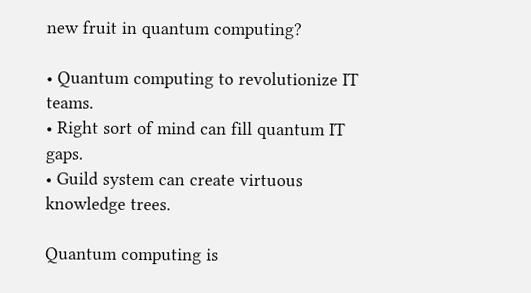new fruit in quantum computing?

• Quantum computing to revolutionize IT teams.
• Right sort of mind can fill quantum IT gaps.
• Guild system can create virtuous knowledge trees.

Quantum computing is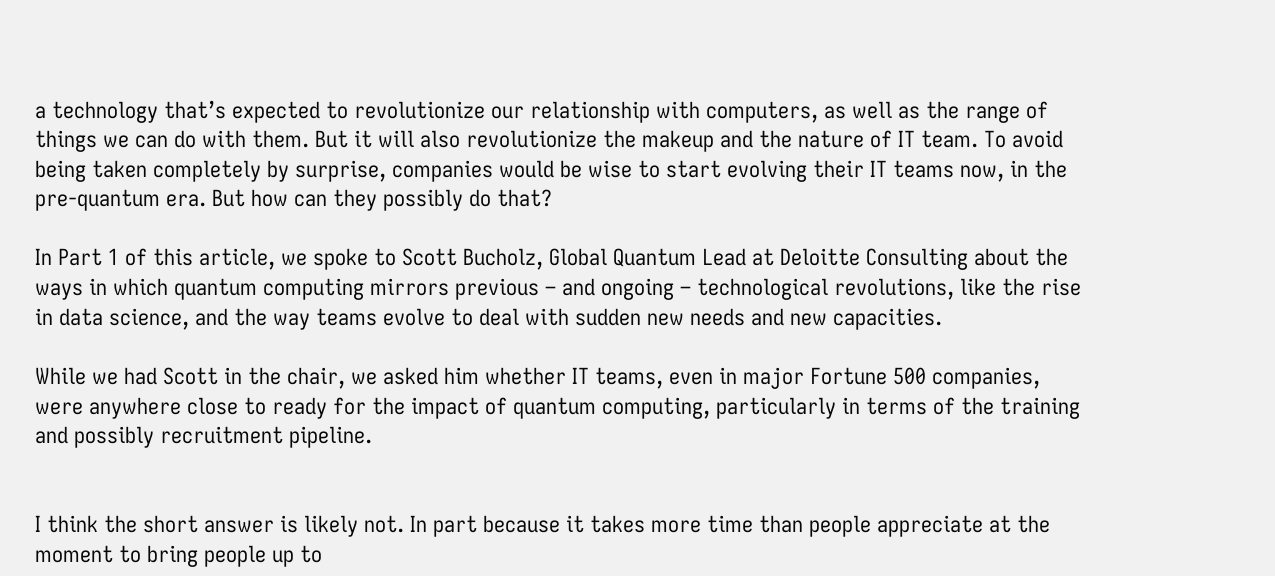a technology that’s expected to revolutionize our relationship with computers, as well as the range of things we can do with them. But it will also revolutionize the makeup and the nature of IT team. To avoid being taken completely by surprise, companies would be wise to start evolving their IT teams now, in the pre-quantum era. But how can they possibly do that?

In Part 1 of this article, we spoke to Scott Bucholz, Global Quantum Lead at Deloitte Consulting about the ways in which quantum computing mirrors previous – and ongoing – technological revolutions, like the rise in data science, and the way teams evolve to deal with sudden new needs and new capacities.

While we had Scott in the chair, we asked him whether IT teams, even in major Fortune 500 companies, were anywhere close to ready for the impact of quantum computing, particularly in terms of the training and possibly recruitment pipeline.


I think the short answer is likely not. In part because it takes more time than people appreciate at the moment to bring people up to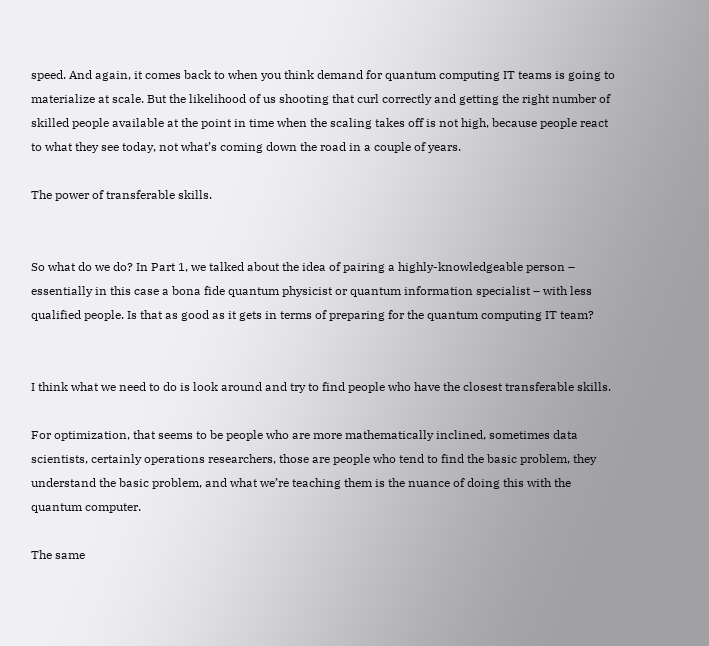speed. And again, it comes back to when you think demand for quantum computing IT teams is going to materialize at scale. But the likelihood of us shooting that curl correctly and getting the right number of skilled people available at the point in time when the scaling takes off is not high, because people react to what they see today, not what’s coming down the road in a couple of years.

The power of transferable skills.


So what do we do? In Part 1, we talked about the idea of pairing a highly-knowledgeable person – essentially in this case a bona fide quantum physicist or quantum information specialist – with less qualified people. Is that as good as it gets in terms of preparing for the quantum computing IT team?


I think what we need to do is look around and try to find people who have the closest transferable skills.

For optimization, that seems to be people who are more mathematically inclined, sometimes data scientists, certainly operations researchers, those are people who tend to find the basic problem, they understand the basic problem, and what we’re teaching them is the nuance of doing this with the quantum computer.

The same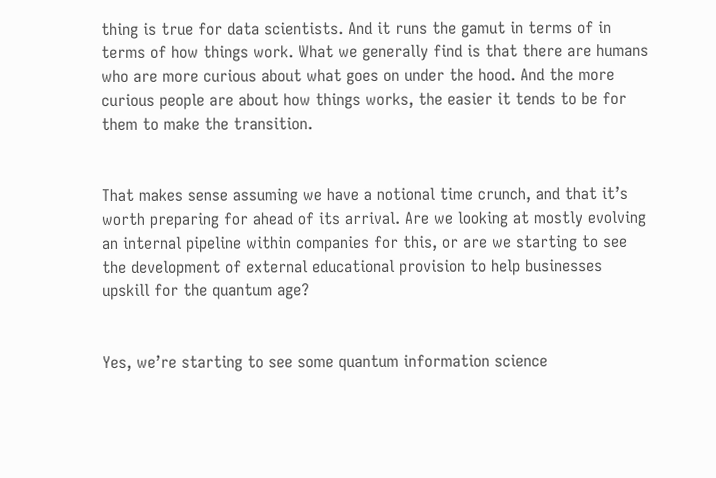thing is true for data scientists. And it runs the gamut in terms of in terms of how things work. What we generally find is that there are humans who are more curious about what goes on under the hood. And the more curious people are about how things works, the easier it tends to be for them to make the transition.


That makes sense assuming we have a notional time crunch, and that it’s worth preparing for ahead of its arrival. Are we looking at mostly evolving an internal pipeline within companies for this, or are we starting to see the development of external educational provision to help businesses upskill for the quantum age?


Yes, we’re starting to see some quantum information science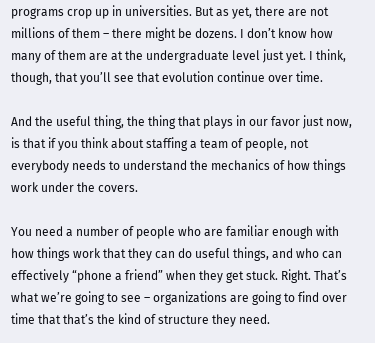programs crop up in universities. But as yet, there are not millions of them – there might be dozens. I don’t know how many of them are at the undergraduate level just yet. I think, though, that you’ll see that evolution continue over time.

And the useful thing, the thing that plays in our favor just now, is that if you think about staffing a team of people, not everybody needs to understand the mechanics of how things work under the covers.

You need a number of people who are familiar enough with how things work that they can do useful things, and who can effectively “phone a friend” when they get stuck. Right. That’s what we’re going to see – organizations are going to find over time that that’s the kind of structure they need.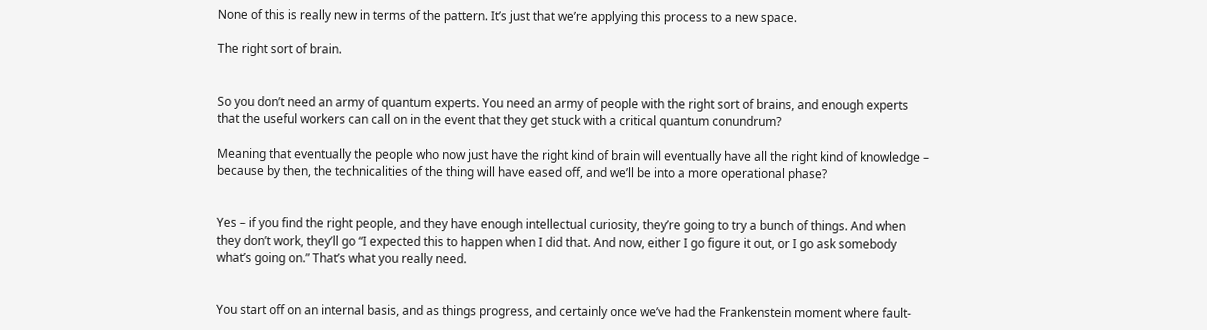None of this is really new in terms of the pattern. It’s just that we’re applying this process to a new space.

The right sort of brain.


So you don’t need an army of quantum experts. You need an army of people with the right sort of brains, and enough experts that the useful workers can call on in the event that they get stuck with a critical quantum conundrum?

Meaning that eventually the people who now just have the right kind of brain will eventually have all the right kind of knowledge – because by then, the technicalities of the thing will have eased off, and we’ll be into a more operational phase?


Yes – if you find the right people, and they have enough intellectual curiosity, they’re going to try a bunch of things. And when they don’t work, they’ll go “I expected this to happen when I did that. And now, either I go figure it out, or I go ask somebody what’s going on.” That’s what you really need.


You start off on an internal basis, and as things progress, and certainly once we’ve had the Frankenstein moment where fault-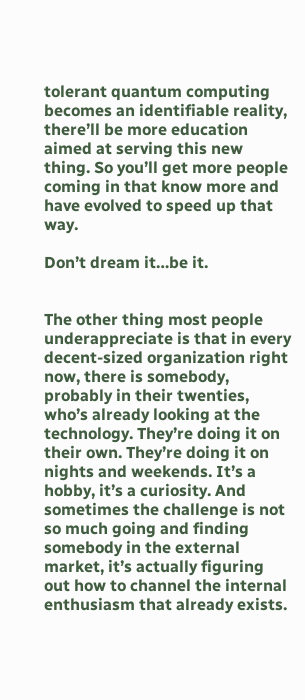tolerant quantum computing becomes an identifiable reality, there’ll be more education aimed at serving this new thing. So you’ll get more people coming in that know more and have evolved to speed up that way.

Don’t dream it…be it.


The other thing most people underappreciate is that in every decent-sized organization right now, there is somebody, probably in their twenties, who’s already looking at the technology. They’re doing it on their own. They’re doing it on nights and weekends. It’s a hobby, it’s a curiosity. And sometimes the challenge is not so much going and finding somebody in the external market, it’s actually figuring out how to channel the internal enthusiasm that already exists.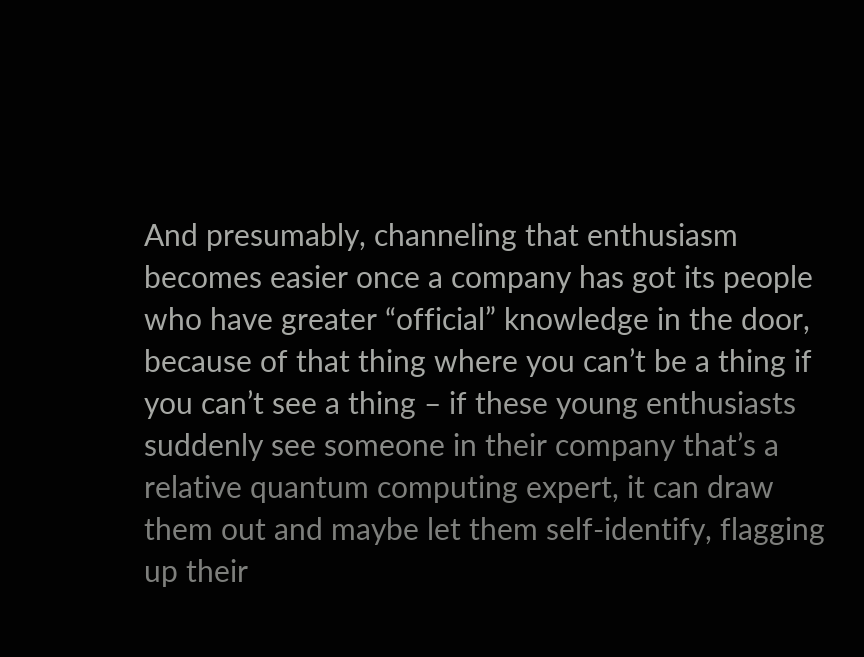And presumably, channeling that enthusiasm becomes easier once a company has got its people who have greater “official” knowledge in the door, because of that thing where you can’t be a thing if you can’t see a thing – if these young enthusiasts suddenly see someone in their company that’s a relative quantum computing expert, it can draw them out and maybe let them self-identify, flagging up their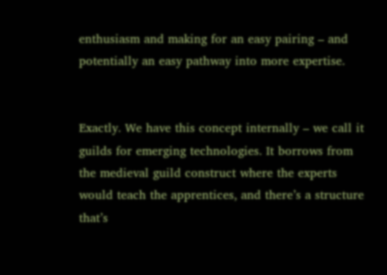enthusiasm and making for an easy pairing – and potentially an easy pathway into more expertise.


Exactly. We have this concept internally – we call it guilds for emerging technologies. It borrows from the medieval guild construct where the experts would teach the apprentices, and there’s a structure that’s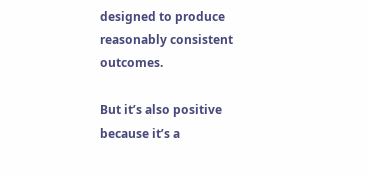designed to produce reasonably consistent outcomes.

But it’s also positive because it’s a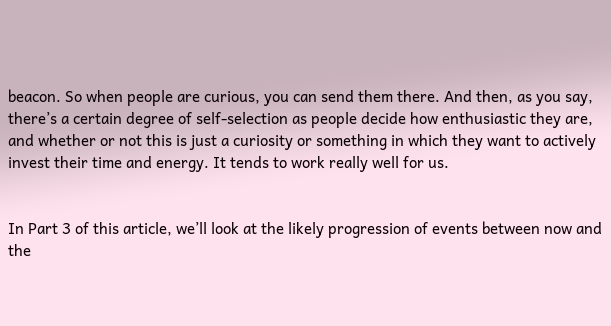beacon. So when people are curious, you can send them there. And then, as you say, there’s a certain degree of self-selection as people decide how enthusiastic they are, and whether or not this is just a curiosity or something in which they want to actively invest their time and energy. It tends to work really well for us.


In Part 3 of this article, we’ll look at the likely progression of events between now and the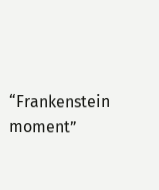“Frankenstein moment”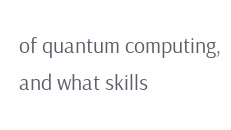of quantum computing, and what skills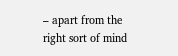– apart from the right sort of mind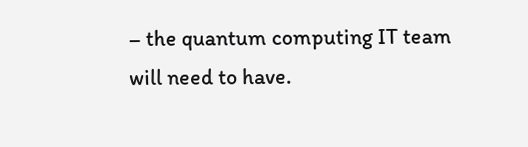– the quantum computing IT team will need to have.